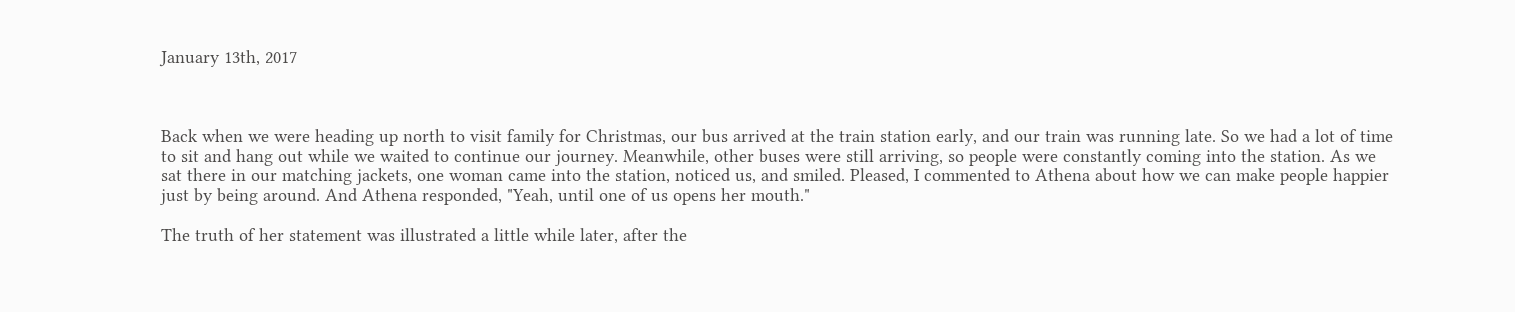January 13th, 2017



Back when we were heading up north to visit family for Christmas, our bus arrived at the train station early, and our train was running late. So we had a lot of time to sit and hang out while we waited to continue our journey. Meanwhile, other buses were still arriving, so people were constantly coming into the station. As we sat there in our matching jackets, one woman came into the station, noticed us, and smiled. Pleased, I commented to Athena about how we can make people happier just by being around. And Athena responded, "Yeah, until one of us opens her mouth."

The truth of her statement was illustrated a little while later, after the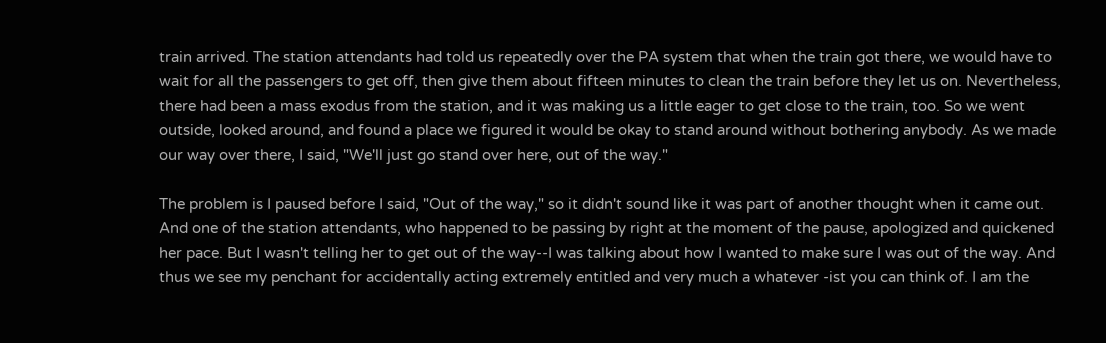train arrived. The station attendants had told us repeatedly over the PA system that when the train got there, we would have to wait for all the passengers to get off, then give them about fifteen minutes to clean the train before they let us on. Nevertheless, there had been a mass exodus from the station, and it was making us a little eager to get close to the train, too. So we went outside, looked around, and found a place we figured it would be okay to stand around without bothering anybody. As we made our way over there, I said, "We'll just go stand over here, out of the way."

The problem is I paused before I said, "Out of the way," so it didn't sound like it was part of another thought when it came out. And one of the station attendants, who happened to be passing by right at the moment of the pause, apologized and quickened her pace. But I wasn't telling her to get out of the way--I was talking about how I wanted to make sure I was out of the way. And thus we see my penchant for accidentally acting extremely entitled and very much a whatever -ist you can think of. I am the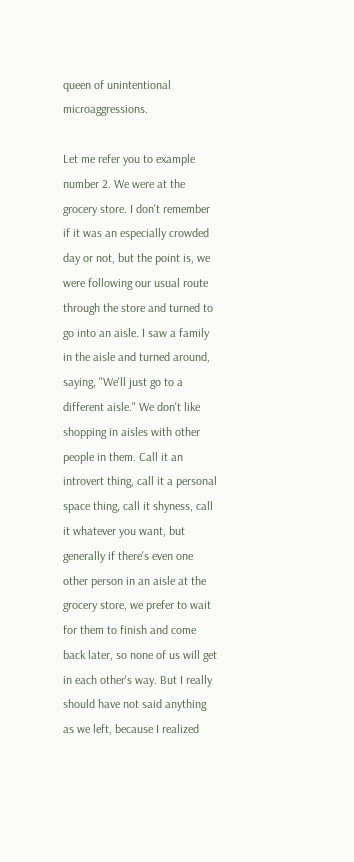queen of unintentional microaggressions.

Let me refer you to example number 2. We were at the grocery store. I don't remember if it was an especially crowded day or not, but the point is, we were following our usual route through the store and turned to go into an aisle. I saw a family in the aisle and turned around, saying, "We'll just go to a different aisle." We don't like shopping in aisles with other people in them. Call it an introvert thing, call it a personal space thing, call it shyness, call it whatever you want, but generally if there's even one other person in an aisle at the grocery store, we prefer to wait for them to finish and come back later, so none of us will get in each other's way. But I really should have not said anything as we left, because I realized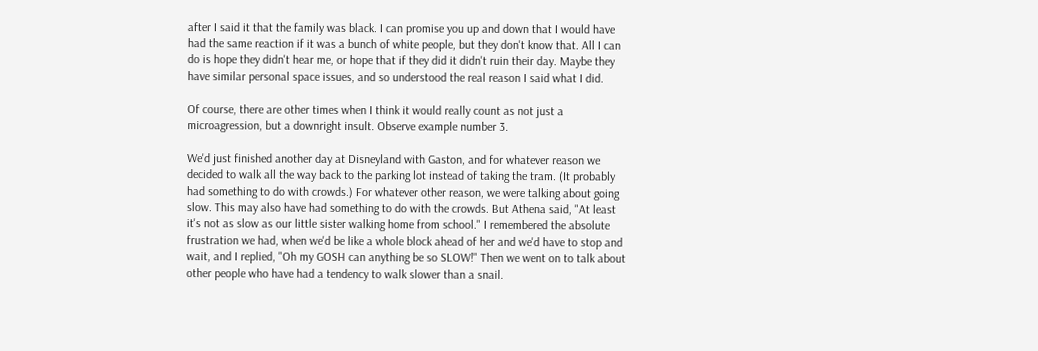after I said it that the family was black. I can promise you up and down that I would have had the same reaction if it was a bunch of white people, but they don't know that. All I can do is hope they didn't hear me, or hope that if they did it didn't ruin their day. Maybe they have similar personal space issues, and so understood the real reason I said what I did.

Of course, there are other times when I think it would really count as not just a microagression, but a downright insult. Observe example number 3.

We'd just finished another day at Disneyland with Gaston, and for whatever reason we decided to walk all the way back to the parking lot instead of taking the tram. (It probably had something to do with crowds.) For whatever other reason, we were talking about going slow. This may also have had something to do with the crowds. But Athena said, "At least it's not as slow as our little sister walking home from school." I remembered the absolute frustration we had, when we'd be like a whole block ahead of her and we'd have to stop and wait, and I replied, "Oh my GOSH can anything be so SLOW!" Then we went on to talk about other people who have had a tendency to walk slower than a snail.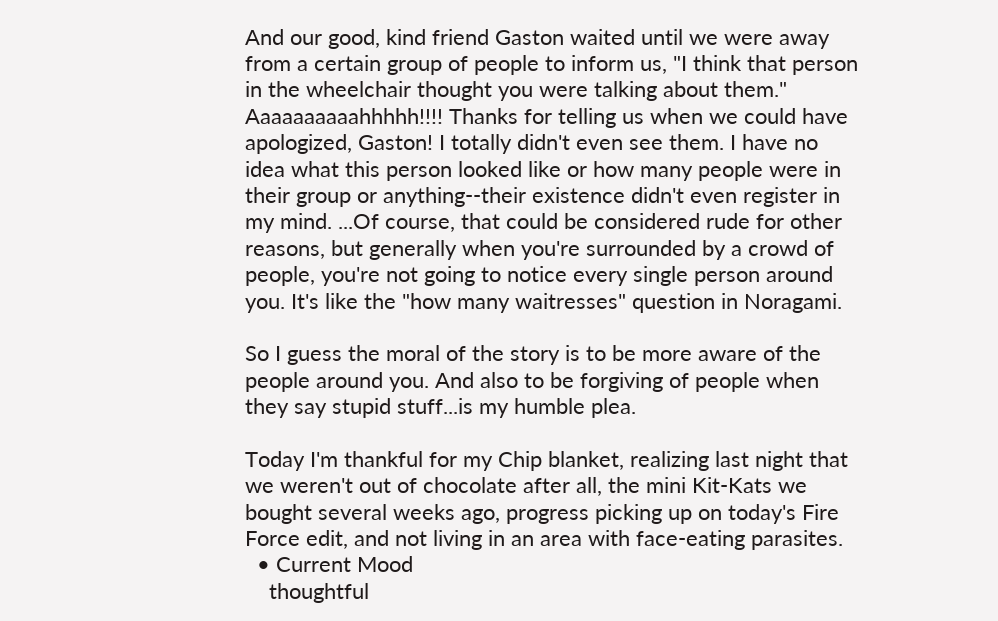And our good, kind friend Gaston waited until we were away from a certain group of people to inform us, "I think that person in the wheelchair thought you were talking about them." Aaaaaaaaaahhhhh!!!! Thanks for telling us when we could have apologized, Gaston! I totally didn't even see them. I have no idea what this person looked like or how many people were in their group or anything--their existence didn't even register in my mind. ...Of course, that could be considered rude for other reasons, but generally when you're surrounded by a crowd of people, you're not going to notice every single person around you. It's like the "how many waitresses" question in Noragami.

So I guess the moral of the story is to be more aware of the people around you. And also to be forgiving of people when they say stupid stuff...is my humble plea.

Today I'm thankful for my Chip blanket, realizing last night that we weren't out of chocolate after all, the mini Kit-Kats we bought several weeks ago, progress picking up on today's Fire Force edit, and not living in an area with face-eating parasites.
  • Current Mood
    thoughtful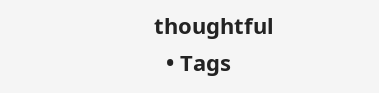thoughtful
  • Tags